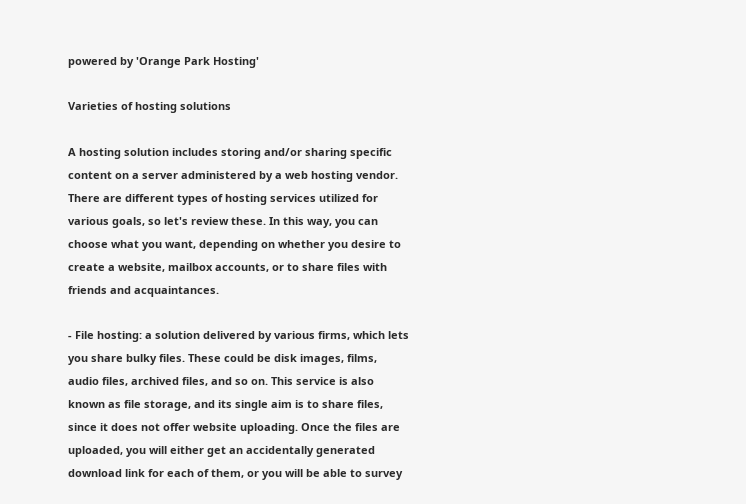powered by 'Orange Park Hosting'

Varieties of hosting solutions

A hosting solution includes storing and/or sharing specific content on a server administered by a web hosting vendor. There are different types of hosting services utilized for various goals, so let's review these. In this way, you can choose what you want, depending on whether you desire to create a website, mailbox accounts, or to share files with friends and acquaintances.

- File hosting: a solution delivered by various firms, which lets you share bulky files. These could be disk images, films, audio files, archived files, and so on. This service is also known as file storage, and its single aim is to share files, since it does not offer website uploading. Once the files are uploaded, you will either get an accidentally generated download link for each of them, or you will be able to survey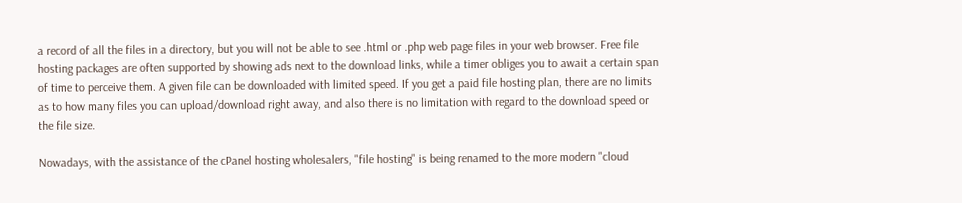a record of all the files in a directory, but you will not be able to see .html or .php web page files in your web browser. Free file hosting packages are often supported by showing ads next to the download links, while a timer obliges you to await a certain span of time to perceive them. A given file can be downloaded with limited speed. If you get a paid file hosting plan, there are no limits as to how many files you can upload/download right away, and also there is no limitation with regard to the download speed or the file size.

Nowadays, with the assistance of the cPanel hosting wholesalers, "file hosting" is being renamed to the more modern "cloud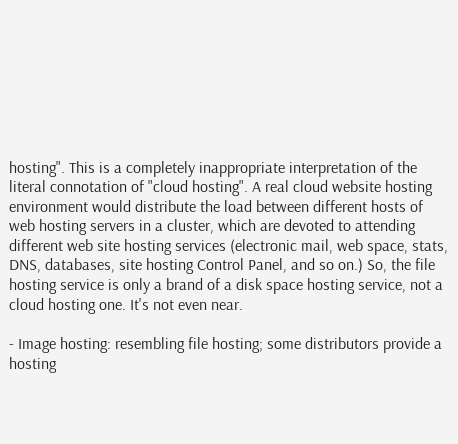hosting". This is a completely inappropriate interpretation of the literal connotation of "cloud hosting". A real cloud website hosting environment would distribute the load between different hosts of web hosting servers in a cluster, which are devoted to attending different web site hosting services (electronic mail, web space, stats, DNS, databases, site hosting Control Panel, and so on.) So, the file hosting service is only a brand of a disk space hosting service, not a cloud hosting one. It's not even near.

- Image hosting: resembling file hosting; some distributors provide a hosting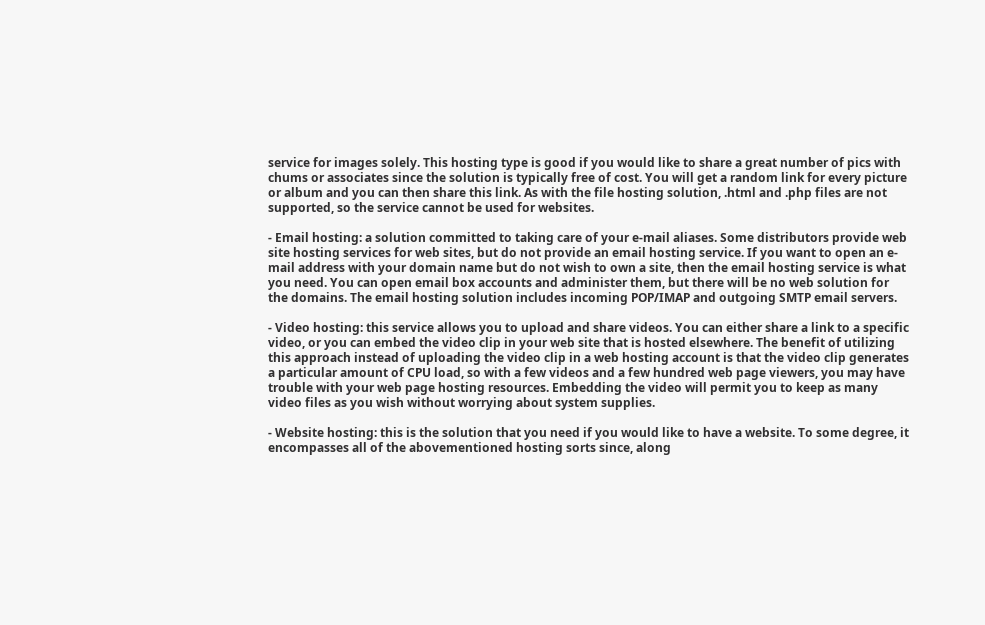service for images solely. This hosting type is good if you would like to share a great number of pics with chums or associates since the solution is typically free of cost. You will get a random link for every picture or album and you can then share this link. As with the file hosting solution, .html and .php files are not supported, so the service cannot be used for websites.

- Email hosting: a solution committed to taking care of your e-mail aliases. Some distributors provide web site hosting services for web sites, but do not provide an email hosting service. If you want to open an e-mail address with your domain name but do not wish to own a site, then the email hosting service is what you need. You can open email box accounts and administer them, but there will be no web solution for the domains. The email hosting solution includes incoming POP/IMAP and outgoing SMTP email servers.

- Video hosting: this service allows you to upload and share videos. You can either share a link to a specific video, or you can embed the video clip in your web site that is hosted elsewhere. The benefit of utilizing this approach instead of uploading the video clip in a web hosting account is that the video clip generates a particular amount of CPU load, so with a few videos and a few hundred web page viewers, you may have trouble with your web page hosting resources. Embedding the video will permit you to keep as many video files as you wish without worrying about system supplies.

- Website hosting: this is the solution that you need if you would like to have a website. To some degree, it encompasses all of the abovementioned hosting sorts since, along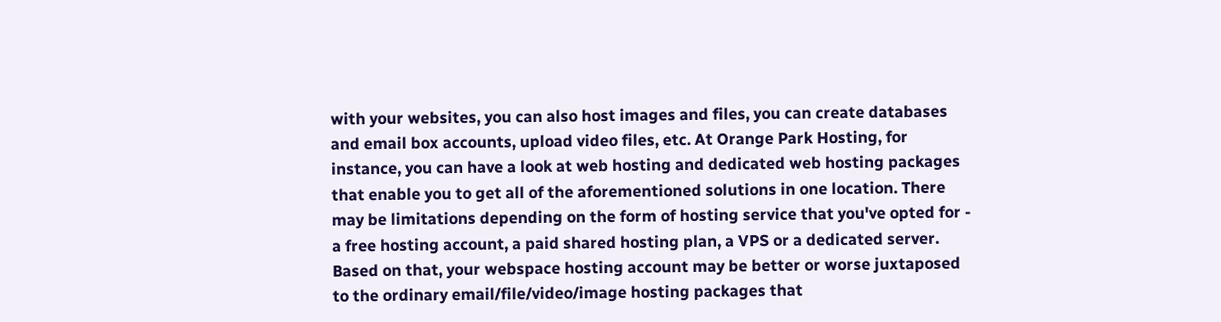with your websites, you can also host images and files, you can create databases and email box accounts, upload video files, etc. At Orange Park Hosting, for instance, you can have a look at web hosting and dedicated web hosting packages that enable you to get all of the aforementioned solutions in one location. There may be limitations depending on the form of hosting service that you've opted for - a free hosting account, a paid shared hosting plan, a VPS or a dedicated server. Based on that, your webspace hosting account may be better or worse juxtaposed to the ordinary email/file/video/image hosting packages that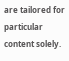are tailored for particular content solely.